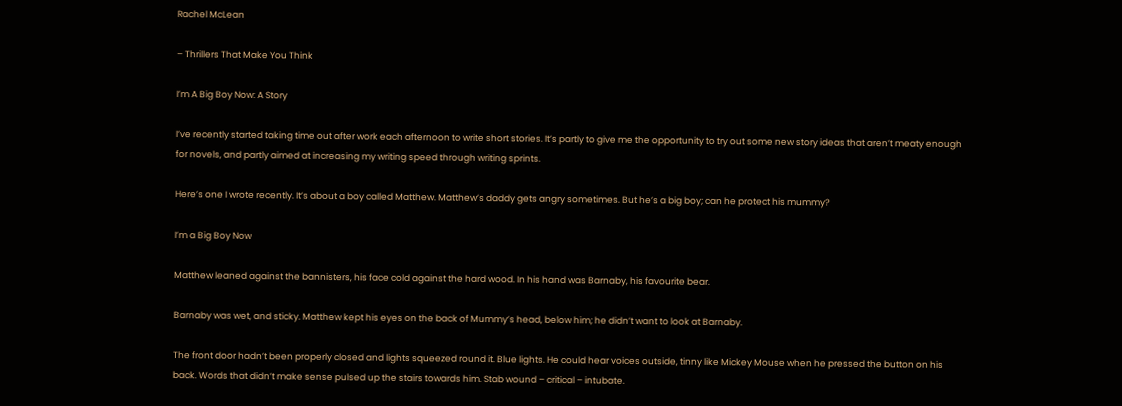Rachel McLean

– Thrillers That Make You Think

I’m A Big Boy Now: A Story

I’ve recently started taking time out after work each afternoon to write short stories. It’s partly to give me the opportunity to try out some new story ideas that aren’t meaty enough for novels, and partly aimed at increasing my writing speed through writing sprints.

Here’s one I wrote recently. It’s about a boy called Matthew. Matthew’s daddy gets angry sometimes. But he’s a big boy; can he protect his mummy?

I’m a Big Boy Now

Matthew leaned against the bannisters, his face cold against the hard wood. In his hand was Barnaby, his favourite bear.

Barnaby was wet, and sticky. Matthew kept his eyes on the back of Mummy’s head, below him; he didn’t want to look at Barnaby.

The front door hadn’t been properly closed and lights squeezed round it. Blue lights. He could hear voices outside, tinny like Mickey Mouse when he pressed the button on his back. Words that didn’t make sense pulsed up the stairs towards him. Stab wound – critical – intubate.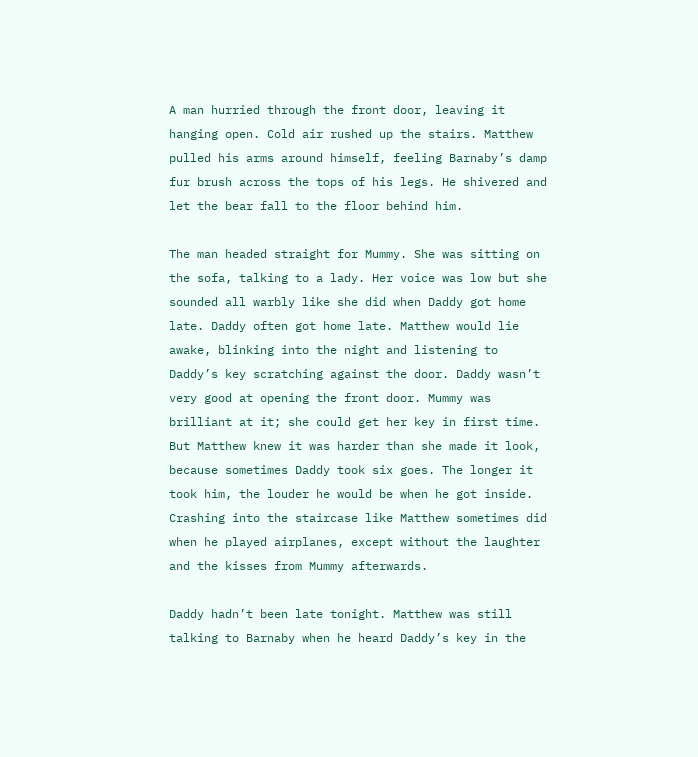A man hurried through the front door, leaving it hanging open. Cold air rushed up the stairs. Matthew pulled his arms around himself, feeling Barnaby’s damp fur brush across the tops of his legs. He shivered and let the bear fall to the floor behind him.

The man headed straight for Mummy. She was sitting on the sofa, talking to a lady. Her voice was low but she sounded all warbly like she did when Daddy got home late. Daddy often got home late. Matthew would lie awake, blinking into the night and listening to Daddy’s key scratching against the door. Daddy wasn’t very good at opening the front door. Mummy was brilliant at it; she could get her key in first time. But Matthew knew it was harder than she made it look, because sometimes Daddy took six goes. The longer it took him, the louder he would be when he got inside. Crashing into the staircase like Matthew sometimes did when he played airplanes, except without the laughter and the kisses from Mummy afterwards.

Daddy hadn’t been late tonight. Matthew was still talking to Barnaby when he heard Daddy’s key in the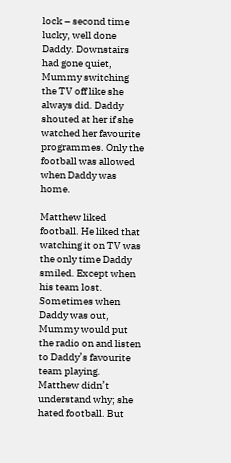lock – second time lucky, well done Daddy. Downstairs had gone quiet, Mummy switching the TV off like she always did. Daddy shouted at her if she watched her favourite programmes. Only the football was allowed when Daddy was home.

Matthew liked football. He liked that watching it on TV was the only time Daddy smiled. Except when his team lost. Sometimes when Daddy was out, Mummy would put the radio on and listen to Daddy’s favourite team playing. Matthew didn’t understand why; she hated football. But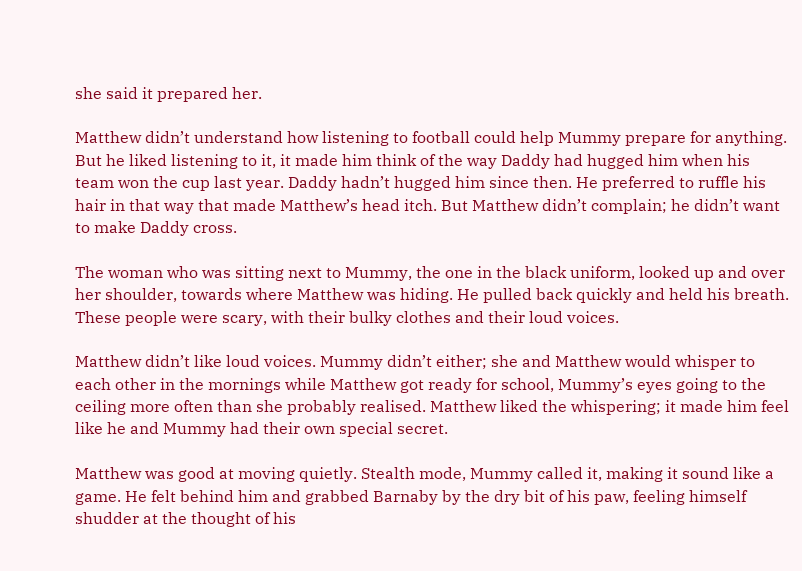she said it prepared her.

Matthew didn’t understand how listening to football could help Mummy prepare for anything. But he liked listening to it, it made him think of the way Daddy had hugged him when his team won the cup last year. Daddy hadn’t hugged him since then. He preferred to ruffle his hair in that way that made Matthew’s head itch. But Matthew didn’t complain; he didn’t want to make Daddy cross.

The woman who was sitting next to Mummy, the one in the black uniform, looked up and over her shoulder, towards where Matthew was hiding. He pulled back quickly and held his breath. These people were scary, with their bulky clothes and their loud voices.

Matthew didn’t like loud voices. Mummy didn’t either; she and Matthew would whisper to each other in the mornings while Matthew got ready for school, Mummy’s eyes going to the ceiling more often than she probably realised. Matthew liked the whispering; it made him feel like he and Mummy had their own special secret.

Matthew was good at moving quietly. Stealth mode, Mummy called it, making it sound like a game. He felt behind him and grabbed Barnaby by the dry bit of his paw, feeling himself shudder at the thought of his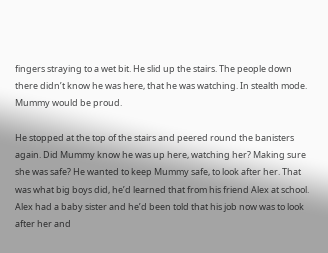fingers straying to a wet bit. He slid up the stairs. The people down there didn’t know he was here, that he was watching. In stealth mode. Mummy would be proud.

He stopped at the top of the stairs and peered round the banisters again. Did Mummy know he was up here, watching her? Making sure she was safe? He wanted to keep Mummy safe, to look after her. That was what big boys did, he’d learned that from his friend Alex at school. Alex had a baby sister and he’d been told that his job now was to look after her and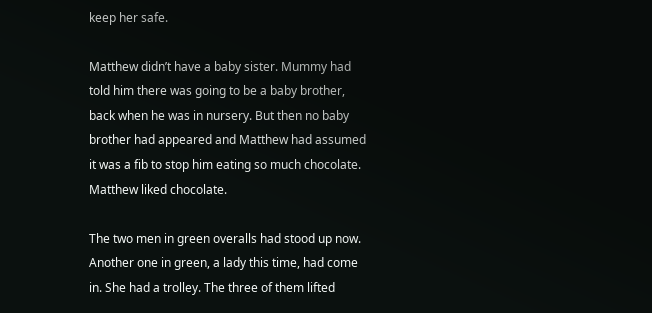keep her safe.

Matthew didn’t have a baby sister. Mummy had told him there was going to be a baby brother, back when he was in nursery. But then no baby brother had appeared and Matthew had assumed it was a fib to stop him eating so much chocolate. Matthew liked chocolate.

The two men in green overalls had stood up now. Another one in green, a lady this time, had come in. She had a trolley. The three of them lifted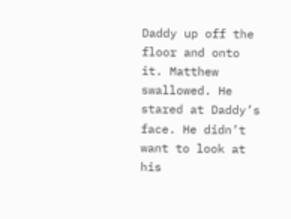Daddy up off the floor and onto it. Matthew swallowed. He stared at Daddy’s face. He didn’t want to look at his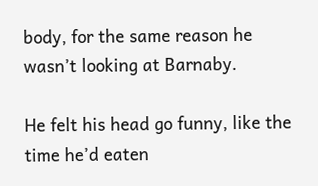body, for the same reason he wasn’t looking at Barnaby.

He felt his head go funny, like the time he’d eaten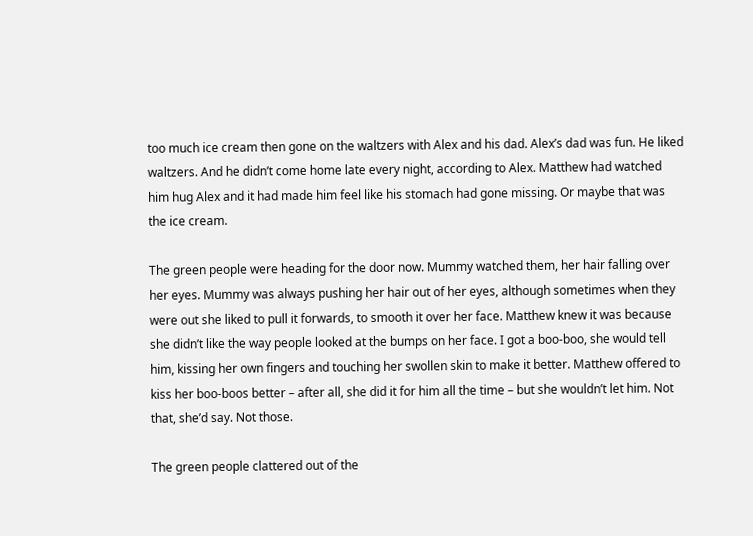too much ice cream then gone on the waltzers with Alex and his dad. Alex’s dad was fun. He liked waltzers. And he didn’t come home late every night, according to Alex. Matthew had watched him hug Alex and it had made him feel like his stomach had gone missing. Or maybe that was the ice cream.

The green people were heading for the door now. Mummy watched them, her hair falling over her eyes. Mummy was always pushing her hair out of her eyes, although sometimes when they were out she liked to pull it forwards, to smooth it over her face. Matthew knew it was because she didn’t like the way people looked at the bumps on her face. I got a boo-boo, she would tell him, kissing her own fingers and touching her swollen skin to make it better. Matthew offered to kiss her boo-boos better – after all, she did it for him all the time – but she wouldn’t let him. Not that, she’d say. Not those.

The green people clattered out of the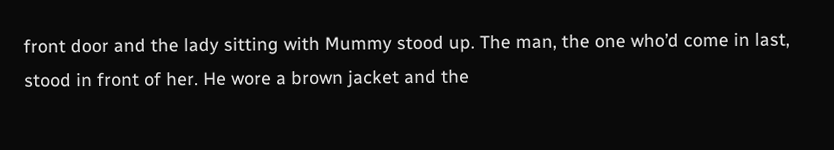front door and the lady sitting with Mummy stood up. The man, the one who’d come in last, stood in front of her. He wore a brown jacket and the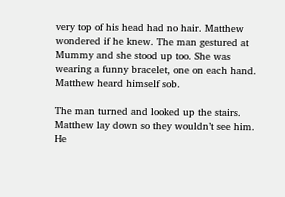very top of his head had no hair. Matthew wondered if he knew. The man gestured at Mummy and she stood up too. She was wearing a funny bracelet, one on each hand. Matthew heard himself sob.

The man turned and looked up the stairs. Matthew lay down so they wouldn’t see him. He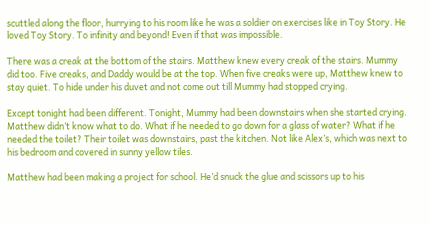scuttled along the floor, hurrying to his room like he was a soldier on exercises like in Toy Story. He loved Toy Story. To infinity and beyond! Even if that was impossible.

There was a creak at the bottom of the stairs. Matthew knew every creak of the stairs. Mummy did too. Five creaks, and Daddy would be at the top. When five creaks were up, Matthew knew to stay quiet. To hide under his duvet and not come out till Mummy had stopped crying.

Except tonight had been different. Tonight, Mummy had been downstairs when she started crying. Matthew didn’t know what to do. What if he needed to go down for a glass of water? What if he needed the toilet? Their toilet was downstairs, past the kitchen. Not like Alex’s, which was next to his bedroom and covered in sunny yellow tiles.

Matthew had been making a project for school. He’d snuck the glue and scissors up to his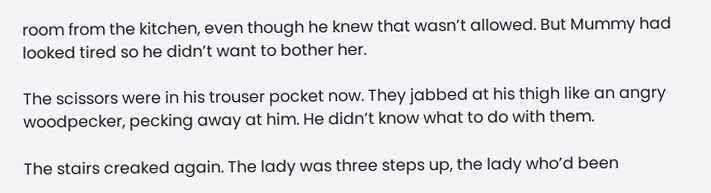room from the kitchen, even though he knew that wasn’t allowed. But Mummy had looked tired so he didn’t want to bother her.

The scissors were in his trouser pocket now. They jabbed at his thigh like an angry woodpecker, pecking away at him. He didn’t know what to do with them.

The stairs creaked again. The lady was three steps up, the lady who’d been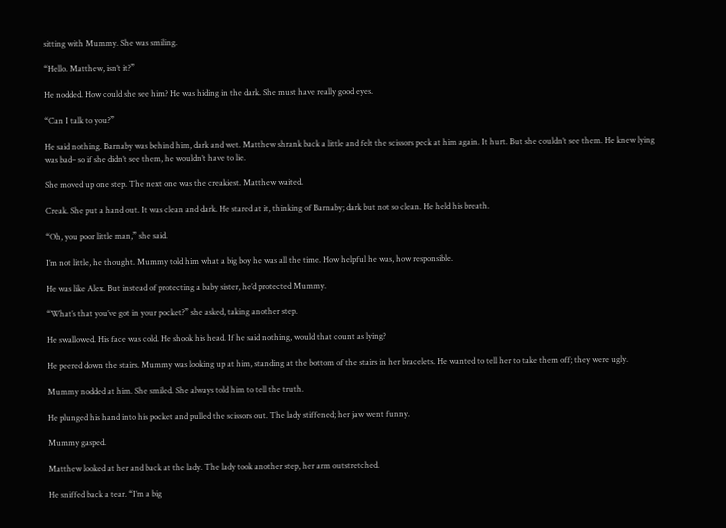sitting with Mummy. She was smiling.

“Hello. Matthew, isn’t it?”

He nodded. How could she see him? He was hiding in the dark. She must have really good eyes.

“Can I talk to you?”

He said nothing. Barnaby was behind him, dark and wet. Matthew shrank back a little and felt the scissors peck at him again. It hurt. But she couldn’t see them. He knew lying was bad– so if she didn’t see them, he wouldn’t have to lie.

She moved up one step. The next one was the creakiest. Matthew waited.

Creak. She put a hand out. It was clean and dark. He stared at it, thinking of Barnaby; dark but not so clean. He held his breath.

“Oh, you poor little man,” she said.

I’m not little, he thought. Mummy told him what a big boy he was all the time. How helpful he was, how responsible.

He was like Alex. But instead of protecting a baby sister, he’d protected Mummy.

“What’s that you’ve got in your pocket?” she asked, taking another step.

He swallowed. His face was cold. He shook his head. If he said nothing, would that count as lying?

He peered down the stairs. Mummy was looking up at him, standing at the bottom of the stairs in her bracelets. He wanted to tell her to take them off; they were ugly.

Mummy nodded at him. She smiled. She always told him to tell the truth.

He plunged his hand into his pocket and pulled the scissors out. The lady stiffened; her jaw went funny.

Mummy gasped.

Matthew looked at her and back at the lady. The lady took another step, her arm outstretched.

He sniffed back a tear. “I’m a big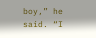boy,” he said. “I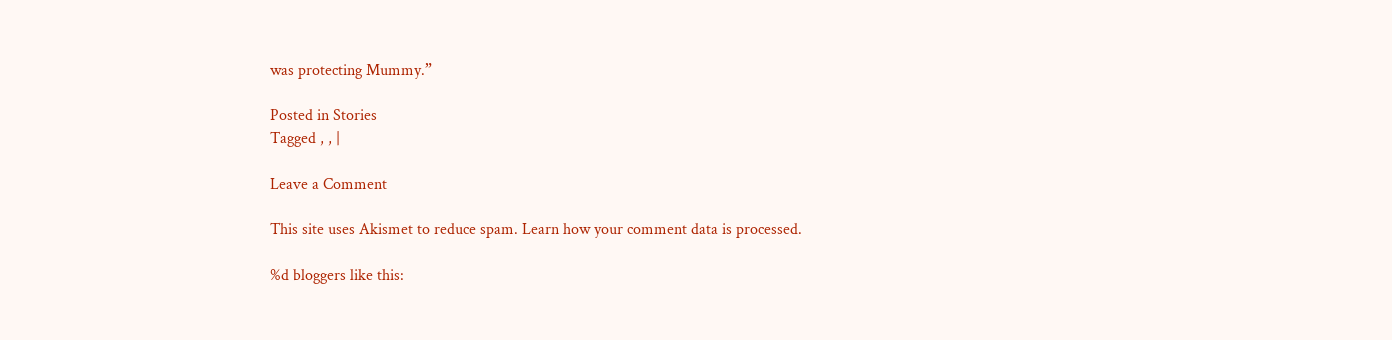was protecting Mummy.”

Posted in Stories
Tagged , , |

Leave a Comment

This site uses Akismet to reduce spam. Learn how your comment data is processed.

%d bloggers like this: